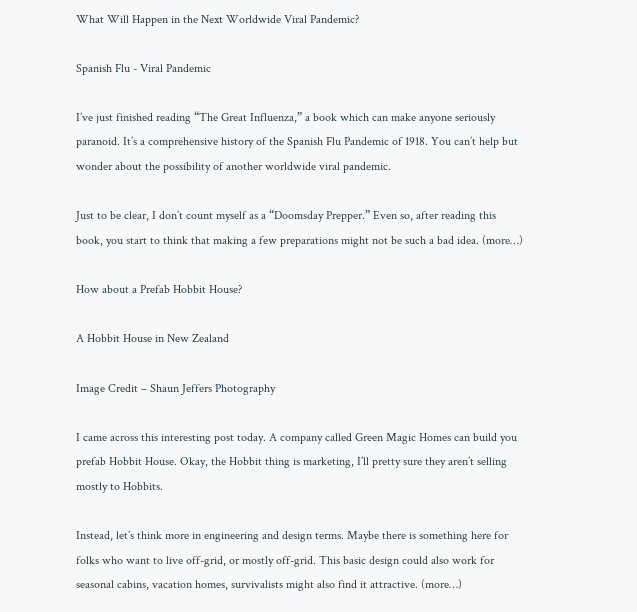What Will Happen in the Next Worldwide Viral Pandemic?

Spanish Flu - Viral Pandemic

I’ve just finished reading “The Great Influenza,” a book which can make anyone seriously paranoid. It’s a comprehensive history of the Spanish Flu Pandemic of 1918. You can’t help but wonder about the possibility of another worldwide viral pandemic.

Just to be clear, I don’t count myself as a “Doomsday Prepper.” Even so, after reading this book, you start to think that making a few preparations might not be such a bad idea. (more…)

How about a Prefab Hobbit House?

A Hobbit House in New Zealand

Image Credit – Shaun Jeffers Photography

I came across this interesting post today. A company called Green Magic Homes can build you prefab Hobbit House. Okay, the Hobbit thing is marketing, I’ll pretty sure they aren’t selling mostly to Hobbits.

Instead, let’s think more in engineering and design terms. Maybe there is something here for folks who want to live off-grid, or mostly off-grid. This basic design could also work for seasonal cabins, vacation homes, survivalists might also find it attractive. (more…)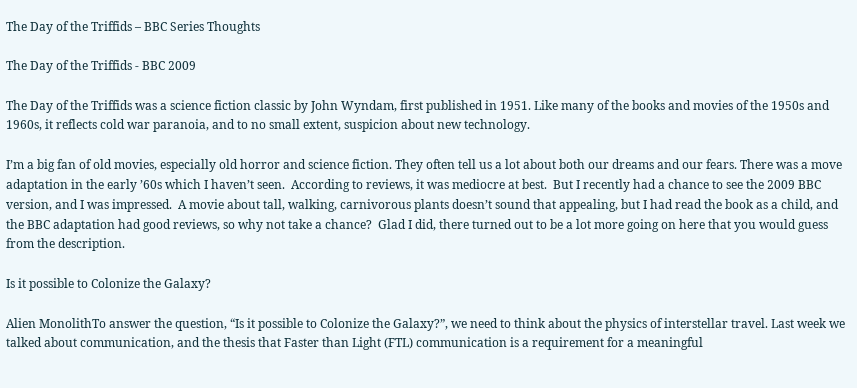The Day of the Triffids – BBC Series Thoughts

The Day of the Triffids - BBC 2009

The Day of the Triffids was a science fiction classic by John Wyndam, first published in 1951. Like many of the books and movies of the 1950s and 1960s, it reflects cold war paranoia, and to no small extent, suspicion about new technology.

I’m a big fan of old movies, especially old horror and science fiction. They often tell us a lot about both our dreams and our fears. There was a move adaptation in the early ’60s which I haven’t seen.  According to reviews, it was mediocre at best.  But I recently had a chance to see the 2009 BBC version, and I was impressed.  A movie about tall, walking, carnivorous plants doesn’t sound that appealing, but I had read the book as a child, and the BBC adaptation had good reviews, so why not take a chance?  Glad I did, there turned out to be a lot more going on here that you would guess from the description.

Is it possible to Colonize the Galaxy?

Alien MonolithTo answer the question, “Is it possible to Colonize the Galaxy?”, we need to think about the physics of interstellar travel. Last week we talked about communication, and the thesis that Faster than Light (FTL) communication is a requirement for a meaningful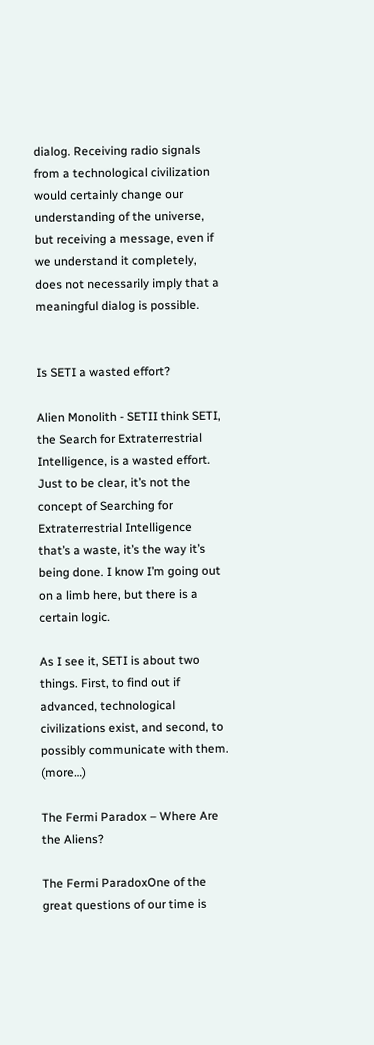dialog. Receiving radio signals from a technological civilization would certainly change our understanding of the universe, but receiving a message, even if we understand it completely, does not necessarily imply that a meaningful dialog is possible.


Is SETI a wasted effort?

Alien Monolith - SETII think SETI, the Search for Extraterrestrial Intelligence, is a wasted effort. Just to be clear, it’s not the concept of Searching for Extraterrestrial Intelligence that’s a waste, it’s the way it’s being done. I know I’m going out on a limb here, but there is a certain logic.

As I see it, SETI is about two things. First, to find out if advanced, technological civilizations exist, and second, to possibly communicate with them. (more…)

The Fermi Paradox – Where Are the Aliens?

The Fermi ParadoxOne of the great questions of our time is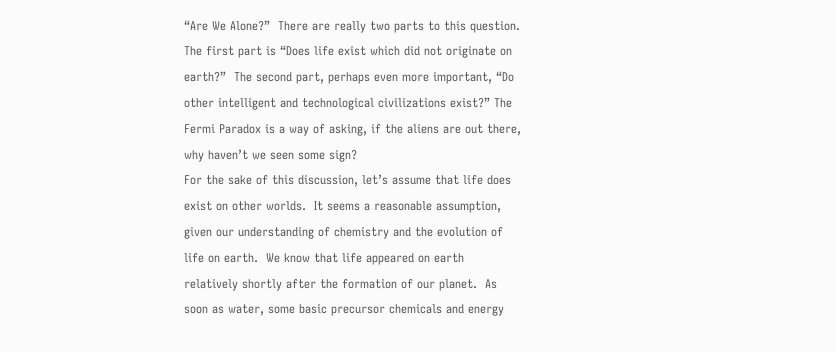“Are We Alone?”  There are really two parts to this question.  The first part is “Does life exist which did not originate on earth?”  The second part, perhaps even more important, “Do other intelligent and technological civilizations exist?” The Fermi Paradox is a way of asking, if the aliens are out there, why haven’t we seen some sign?
For the sake of this discussion, let’s assume that life does exist on other worlds.  It seems a reasonable assumption, given our understanding of chemistry and the evolution of life on earth.  We know that life appeared on earth relatively shortly after the formation of our planet.  As soon as water, some basic precursor chemicals and energy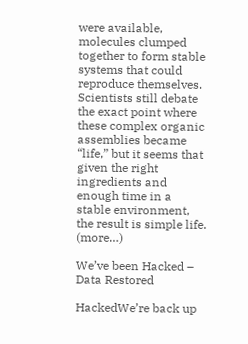were available, molecules clumped together to form stable systems that could reproduce themselves.  Scientists still debate the exact point where these complex organic assemblies became “life,” but it seems that given the right ingredients and enough time in a stable environment, the result is simple life. (more…)

We’ve been Hacked – Data Restored

HackedWe’re back up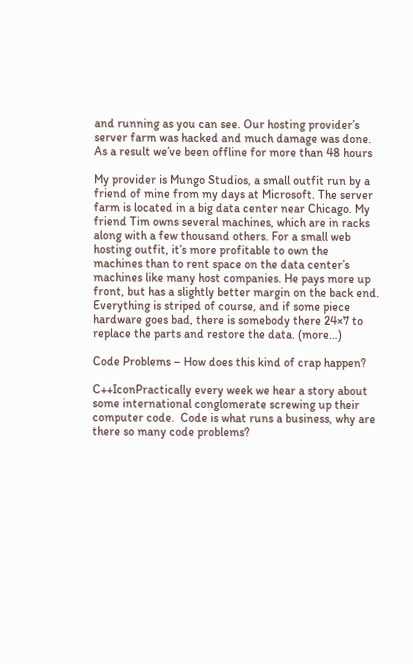and running as you can see. Our hosting provider’s server farm was hacked and much damage was done. As a result we’ve been offline for more than 48 hours

My provider is Mungo Studios, a small outfit run by a friend of mine from my days at Microsoft. The server farm is located in a big data center near Chicago. My friend Tim owns several machines, which are in racks along with a few thousand others. For a small web hosting outfit, it’s more profitable to own the machines than to rent space on the data center’s machines like many host companies. He pays more up front, but has a slightly better margin on the back end. Everything is striped of course, and if some piece hardware goes bad, there is somebody there 24×7 to replace the parts and restore the data. (more…)

Code Problems – How does this kind of crap happen?

C++IconPractically every week we hear a story about some international conglomerate screwing up their computer code.  Code is what runs a business, why are there so many code problems?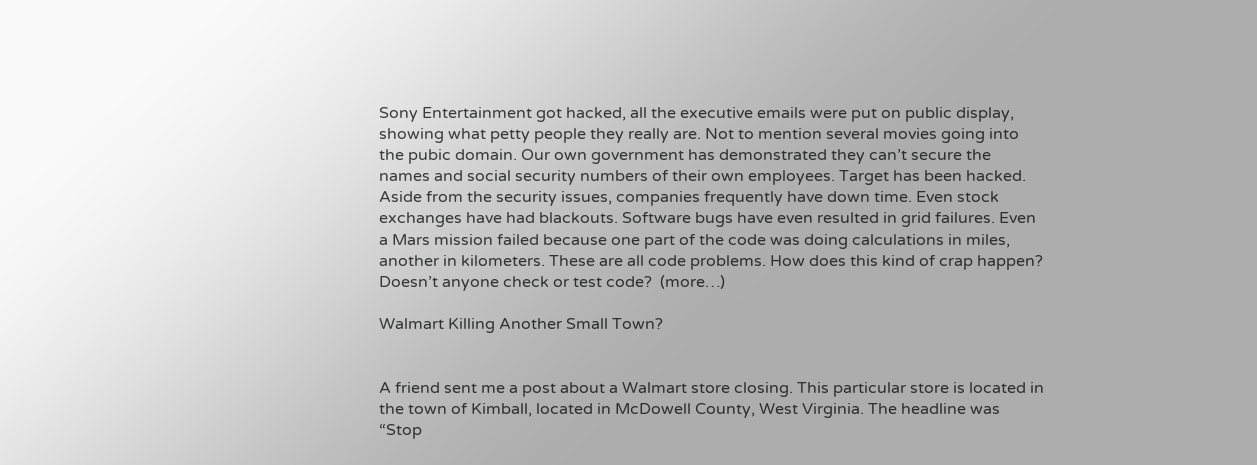Sony Entertainment got hacked, all the executive emails were put on public display, showing what petty people they really are. Not to mention several movies going into the pubic domain. Our own government has demonstrated they can’t secure the names and social security numbers of their own employees. Target has been hacked. Aside from the security issues, companies frequently have down time. Even stock exchanges have had blackouts. Software bugs have even resulted in grid failures. Even a Mars mission failed because one part of the code was doing calculations in miles, another in kilometers. These are all code problems. How does this kind of crap happen? Doesn’t anyone check or test code?  (more…)

Walmart Killing Another Small Town?


A friend sent me a post about a Walmart store closing. This particular store is located in the town of Kimball, located in McDowell County, West Virginia. The headline was “Stop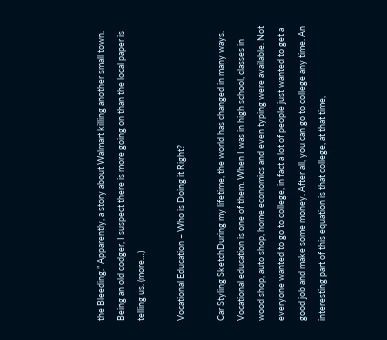the Bleeding.” Apparently, a story about Walmart killing another small town. Being an old codger, I suspect there is more going on than the local paper is telling us. (more…)

Vocational Education – Who is Doing it Right?

Car Styling SketchDuring my lifetime, the world has changed in many ways. Vocational education is one of them. When I was in high school, classes in wood shop, auto shop, home economics and even typing were available. Not everyone wanted to go to college, in fact a lot of people just wanted to get a good job and make some money. After all, you can go to college any time. An interesting part of this equation is that college, at that time,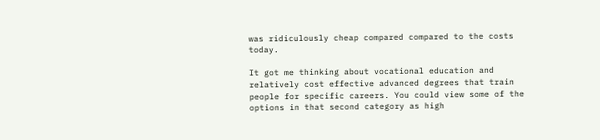was ridiculously cheap compared compared to the costs today.

It got me thinking about vocational education and relatively cost effective advanced degrees that train people for specific careers. You could view some of the options in that second category as high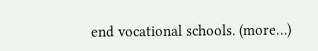end vocational schools. (more…)